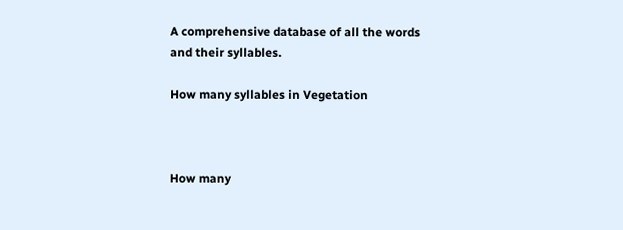A comprehensive database of all the words
and their syllables.

How many syllables in Vegetation



How many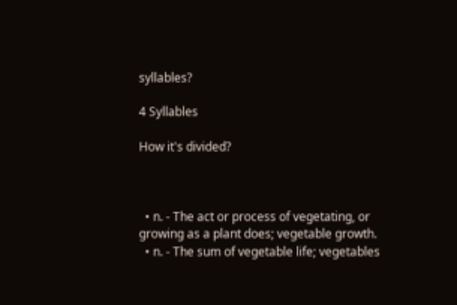syllables?

4 Syllables

How it's divided?



  • n. - The act or process of vegetating, or growing as a plant does; vegetable growth.
  • n. - The sum of vegetable life; vegetables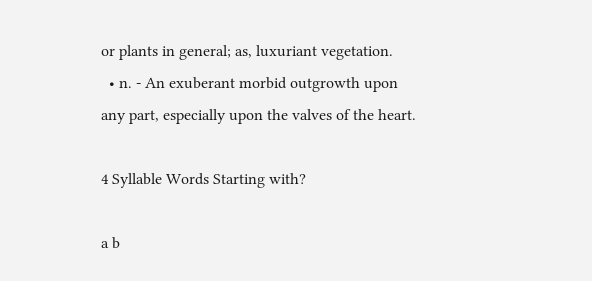or plants in general; as, luxuriant vegetation.
  • n. - An exuberant morbid outgrowth upon any part, especially upon the valves of the heart.

4 Syllable Words Starting with?

a b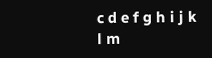c d e f g h i j k l m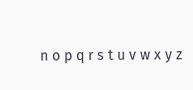n o p q r s t u v w x y z